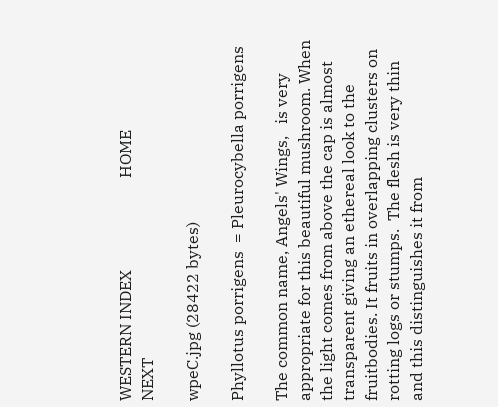WESTERN INDEX                       HOME                   NEXT

wpeC.jpg (28422 bytes)

Phyllotus porrigens  = Pleurocybella porrigens

The common name, Angels' Wings,   is very appropriate for this beautiful mushroom. When the light comes from above the cap is almost transparent giving an ethereal look to the fruitbodies. It fruits in overlapping clusters on rotting logs or stumps.  The flesh is very thin and this distinguishes it from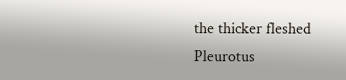the thicker fleshed Pleurotus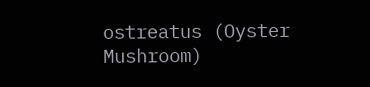ostreatus (Oyster Mushroom)